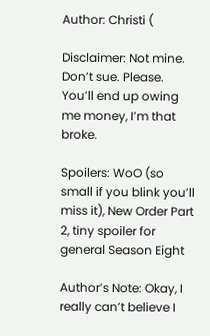Author: Christi (

Disclaimer: Not mine. Don’t sue. Please. You’ll end up owing me money, I’m that broke.

Spoilers: WoO (so small if you blink you’ll miss it), New Order Part 2, tiny spoiler for general Season Eight

Author’s Note: Okay, I really can’t believe I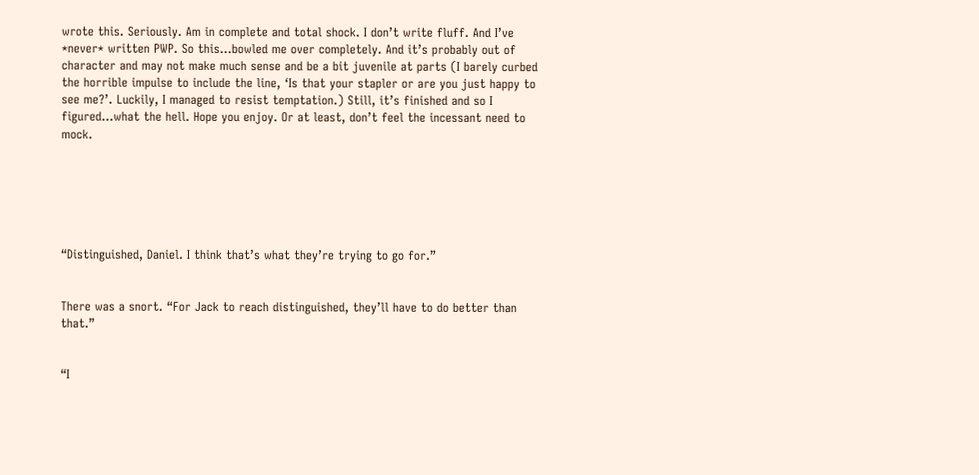wrote this. Seriously. Am in complete and total shock. I don’t write fluff. And I’ve *never* written PWP. So this...bowled me over completely. And it’s probably out of character and may not make much sense and be a bit juvenile at parts (I barely curbed the horrible impulse to include the line, ‘Is that your stapler or are you just happy to see me?’. Luckily, I managed to resist temptation.) Still, it’s finished and so I figured…what the hell. Hope you enjoy. Or at least, don’t feel the incessant need to mock.






“Distinguished, Daniel. I think that’s what they’re trying to go for.”


There was a snort. “For Jack to reach distinguished, they’ll have to do better than that.”


“I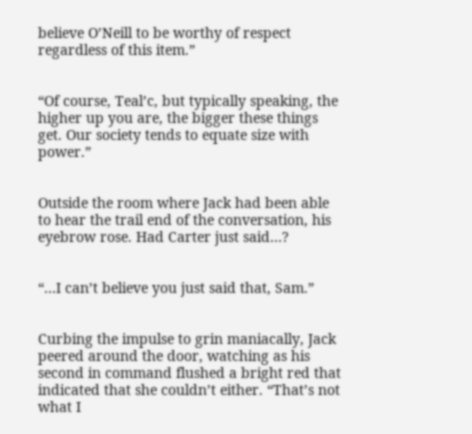believe O’Neill to be worthy of respect regardless of this item.”


“Of course, Teal’c, but typically speaking, the higher up you are, the bigger these things get. Our society tends to equate size with power.”


Outside the room where Jack had been able to hear the trail end of the conversation, his eyebrow rose. Had Carter just said…?


“…I can’t believe you just said that, Sam.”


Curbing the impulse to grin maniacally, Jack peered around the door, watching as his second in command flushed a bright red that indicated that she couldn’t either. “That’s not what I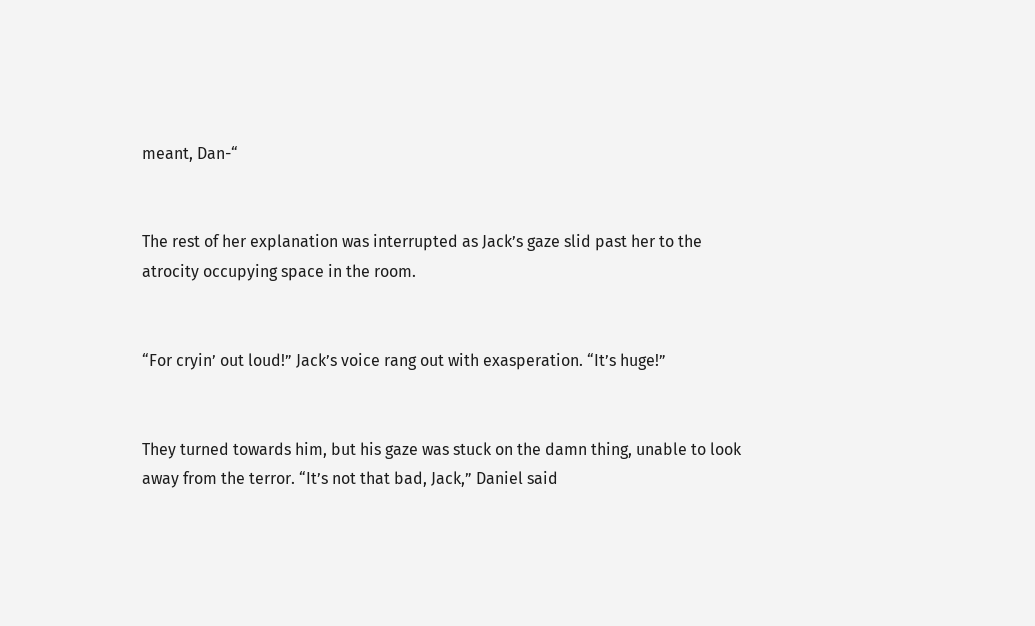meant, Dan-“


The rest of her explanation was interrupted as Jack’s gaze slid past her to the atrocity occupying space in the room.


“For cryin’ out loud!” Jack’s voice rang out with exasperation. “It’s huge!”


They turned towards him, but his gaze was stuck on the damn thing, unable to look away from the terror. “It’s not that bad, Jack,” Daniel said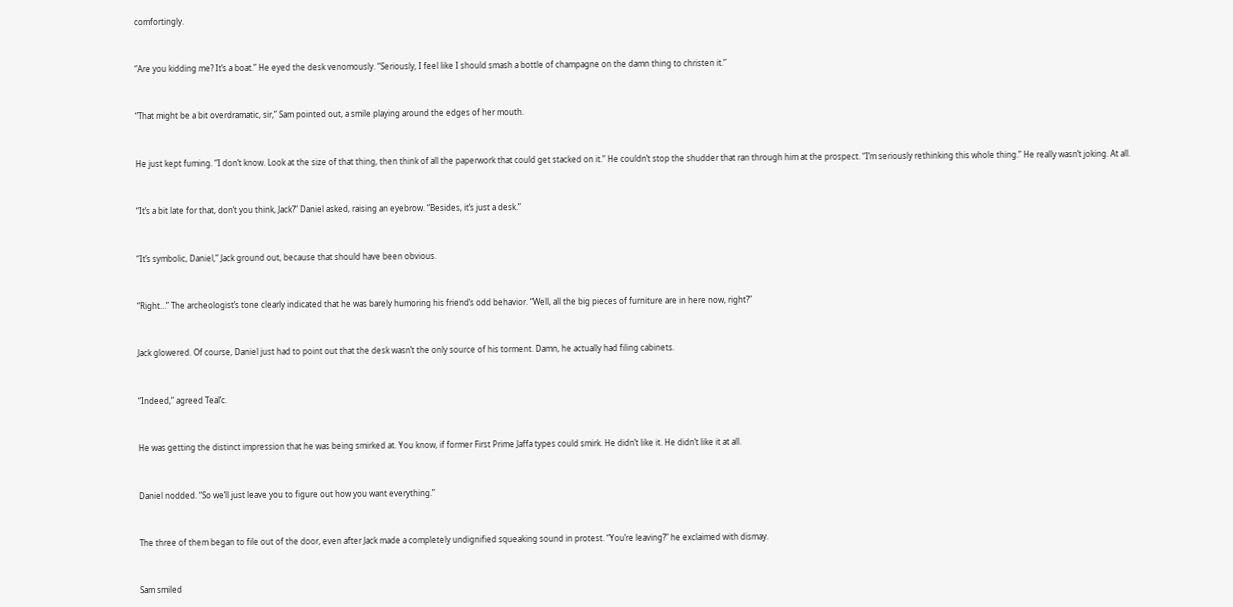comfortingly.


“Are you kidding me? It’s a boat.” He eyed the desk venomously. “Seriously, I feel like I should smash a bottle of champagne on the damn thing to christen it.”


“That might be a bit overdramatic, sir,” Sam pointed out, a smile playing around the edges of her mouth.


He just kept fuming. “I don’t know. Look at the size of that thing, then think of all the paperwork that could get stacked on it.” He couldn’t stop the shudder that ran through him at the prospect. “I’m seriously rethinking this whole thing.” He really wasn’t joking. At all.


“It’s a bit late for that, don’t you think, Jack?” Daniel asked, raising an eyebrow. “Besides, it’s just a desk.”


“It’s symbolic, Daniel,” Jack ground out, because that should have been obvious.


“Right…” The archeologist’s tone clearly indicated that he was barely humoring his friend’s odd behavior. “Well, all the big pieces of furniture are in here now, right?”


Jack glowered. Of course, Daniel just had to point out that the desk wasn’t the only source of his torment. Damn, he actually had filing cabinets.


“Indeed,” agreed Teal’c.


He was getting the distinct impression that he was being smirked at. You know, if former First Prime Jaffa types could smirk. He didn’t like it. He didn’t like it at all.


Daniel nodded. “So we’ll just leave you to figure out how you want everything.”


The three of them began to file out of the door, even after Jack made a completely undignified squeaking sound in protest. “You’re leaving?” he exclaimed with dismay.


Sam smiled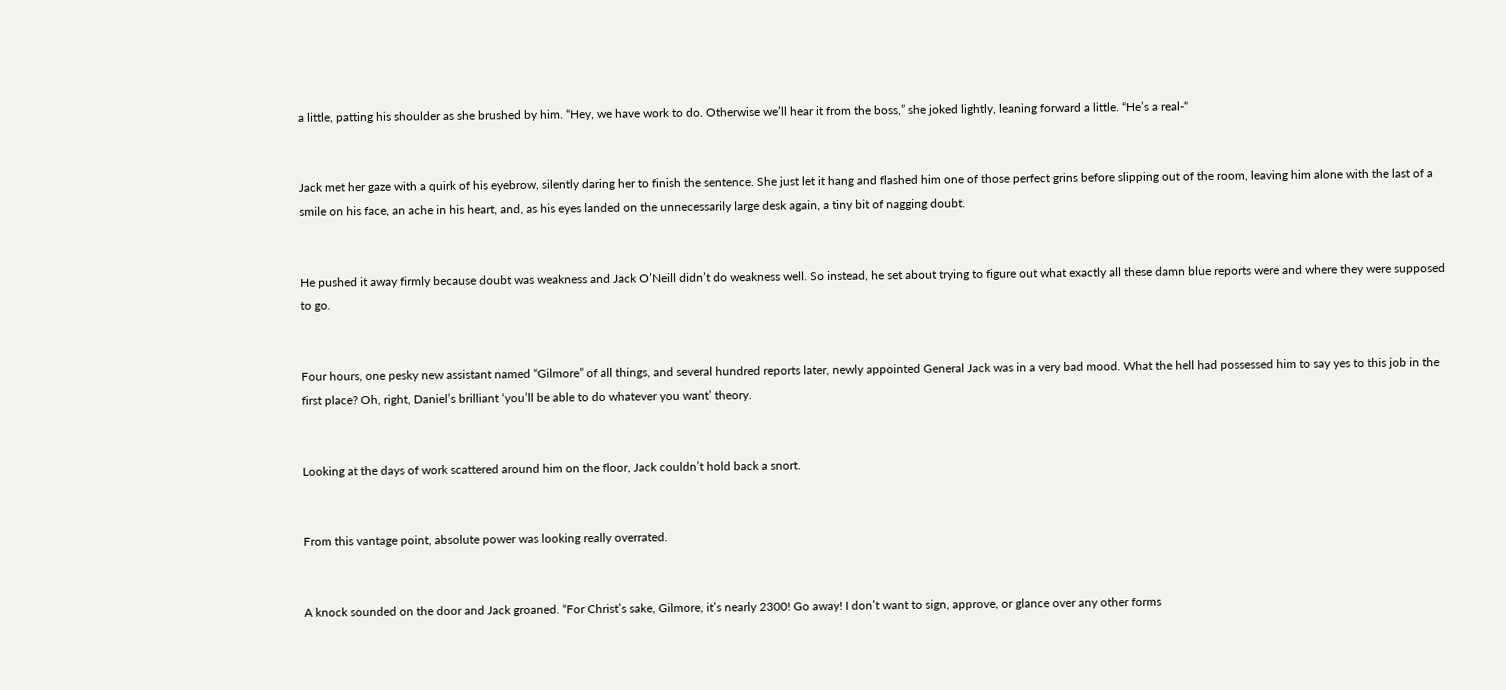a little, patting his shoulder as she brushed by him. “Hey, we have work to do. Otherwise we’ll hear it from the boss,” she joked lightly, leaning forward a little. “He’s a real-“


Jack met her gaze with a quirk of his eyebrow, silently daring her to finish the sentence. She just let it hang and flashed him one of those perfect grins before slipping out of the room, leaving him alone with the last of a smile on his face, an ache in his heart, and, as his eyes landed on the unnecessarily large desk again, a tiny bit of nagging doubt.


He pushed it away firmly because doubt was weakness and Jack O’Neill didn’t do weakness well. So instead, he set about trying to figure out what exactly all these damn blue reports were and where they were supposed to go.


Four hours, one pesky new assistant named “Gilmore” of all things, and several hundred reports later, newly appointed General Jack was in a very bad mood. What the hell had possessed him to say yes to this job in the first place? Oh, right, Daniel’s brilliant ‘you’ll be able to do whatever you want’ theory.


Looking at the days of work scattered around him on the floor, Jack couldn’t hold back a snort.


From this vantage point, absolute power was looking really overrated.


A knock sounded on the door and Jack groaned. “For Christ’s sake, Gilmore, it’s nearly 2300! Go away! I don’t want to sign, approve, or glance over any other forms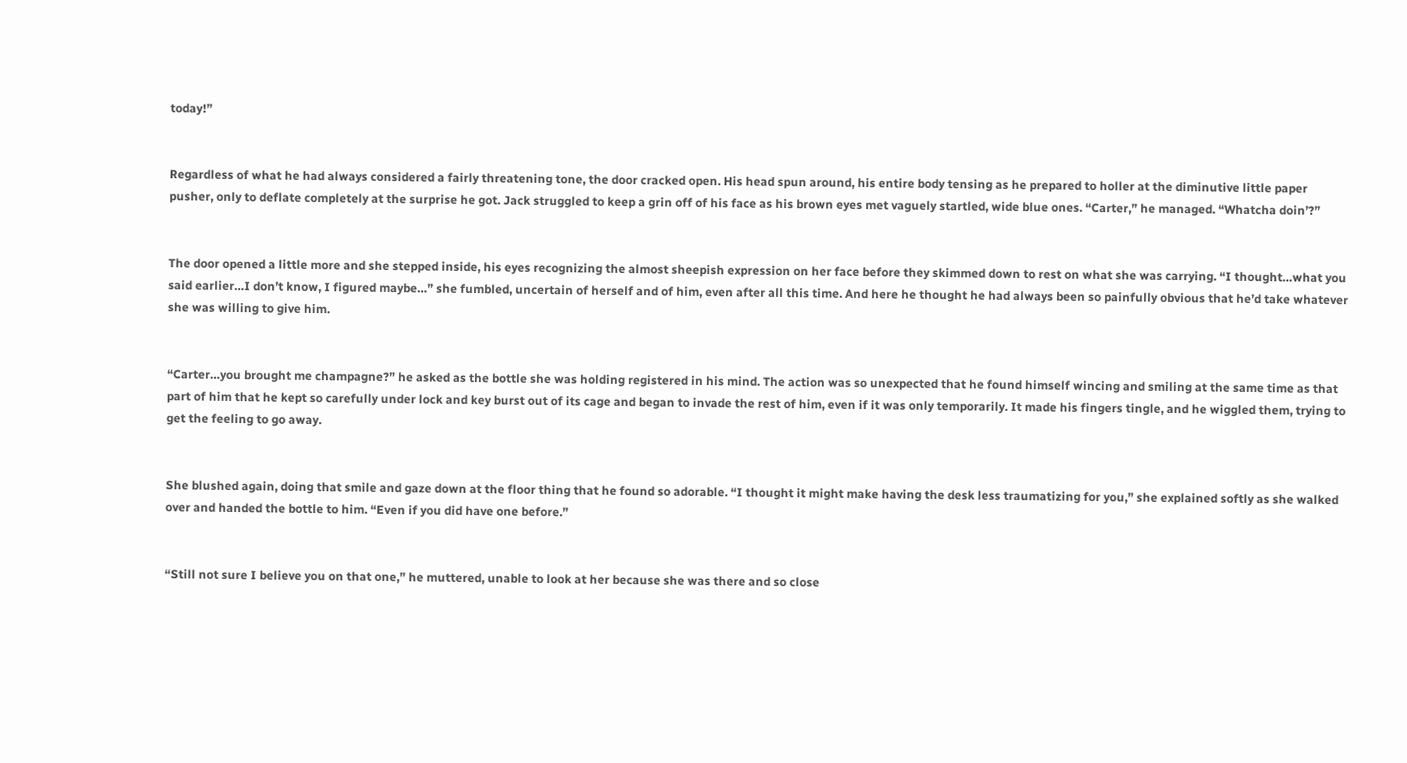today!”


Regardless of what he had always considered a fairly threatening tone, the door cracked open. His head spun around, his entire body tensing as he prepared to holler at the diminutive little paper pusher, only to deflate completely at the surprise he got. Jack struggled to keep a grin off of his face as his brown eyes met vaguely startled, wide blue ones. “Carter,” he managed. “Whatcha doin’?”


The door opened a little more and she stepped inside, his eyes recognizing the almost sheepish expression on her face before they skimmed down to rest on what she was carrying. “I thought…what you said earlier…I don’t know, I figured maybe…” she fumbled, uncertain of herself and of him, even after all this time. And here he thought he had always been so painfully obvious that he’d take whatever she was willing to give him.


“Carter…you brought me champagne?” he asked as the bottle she was holding registered in his mind. The action was so unexpected that he found himself wincing and smiling at the same time as that part of him that he kept so carefully under lock and key burst out of its cage and began to invade the rest of him, even if it was only temporarily. It made his fingers tingle, and he wiggled them, trying to get the feeling to go away.


She blushed again, doing that smile and gaze down at the floor thing that he found so adorable. “I thought it might make having the desk less traumatizing for you,” she explained softly as she walked over and handed the bottle to him. “Even if you did have one before.”


“Still not sure I believe you on that one,” he muttered, unable to look at her because she was there and so close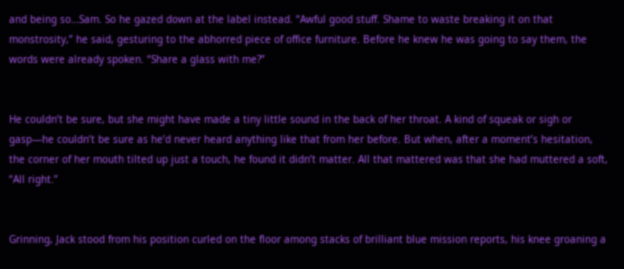and being so…Sam. So he gazed down at the label instead. “Awful good stuff. Shame to waste breaking it on that monstrosity,” he said, gesturing to the abhorred piece of office furniture. Before he knew he was going to say them, the words were already spoken. “Share a glass with me?”


He couldn’t be sure, but she might have made a tiny little sound in the back of her throat. A kind of squeak or sigh or gasp—he couldn’t be sure as he’d never heard anything like that from her before. But when, after a moment’s hesitation, the corner of her mouth tilted up just a touch, he found it didn’t matter. All that mattered was that she had muttered a soft, “All right.”


Grinning, Jack stood from his position curled on the floor among stacks of brilliant blue mission reports, his knee groaning a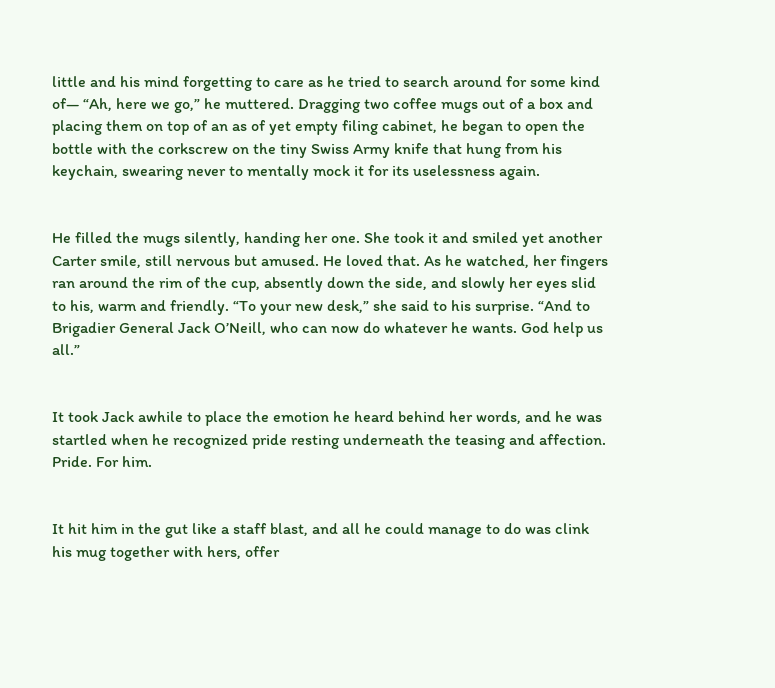little and his mind forgetting to care as he tried to search around for some kind of— “Ah, here we go,” he muttered. Dragging two coffee mugs out of a box and placing them on top of an as of yet empty filing cabinet, he began to open the bottle with the corkscrew on the tiny Swiss Army knife that hung from his keychain, swearing never to mentally mock it for its uselessness again.


He filled the mugs silently, handing her one. She took it and smiled yet another Carter smile, still nervous but amused. He loved that. As he watched, her fingers ran around the rim of the cup, absently down the side, and slowly her eyes slid to his, warm and friendly. “To your new desk,” she said to his surprise. “And to Brigadier General Jack O’Neill, who can now do whatever he wants. God help us all.”


It took Jack awhile to place the emotion he heard behind her words, and he was startled when he recognized pride resting underneath the teasing and affection. Pride. For him.


It hit him in the gut like a staff blast, and all he could manage to do was clink his mug together with hers, offer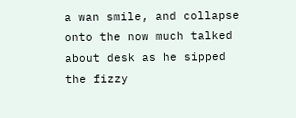a wan smile, and collapse onto the now much talked about desk as he sipped the fizzy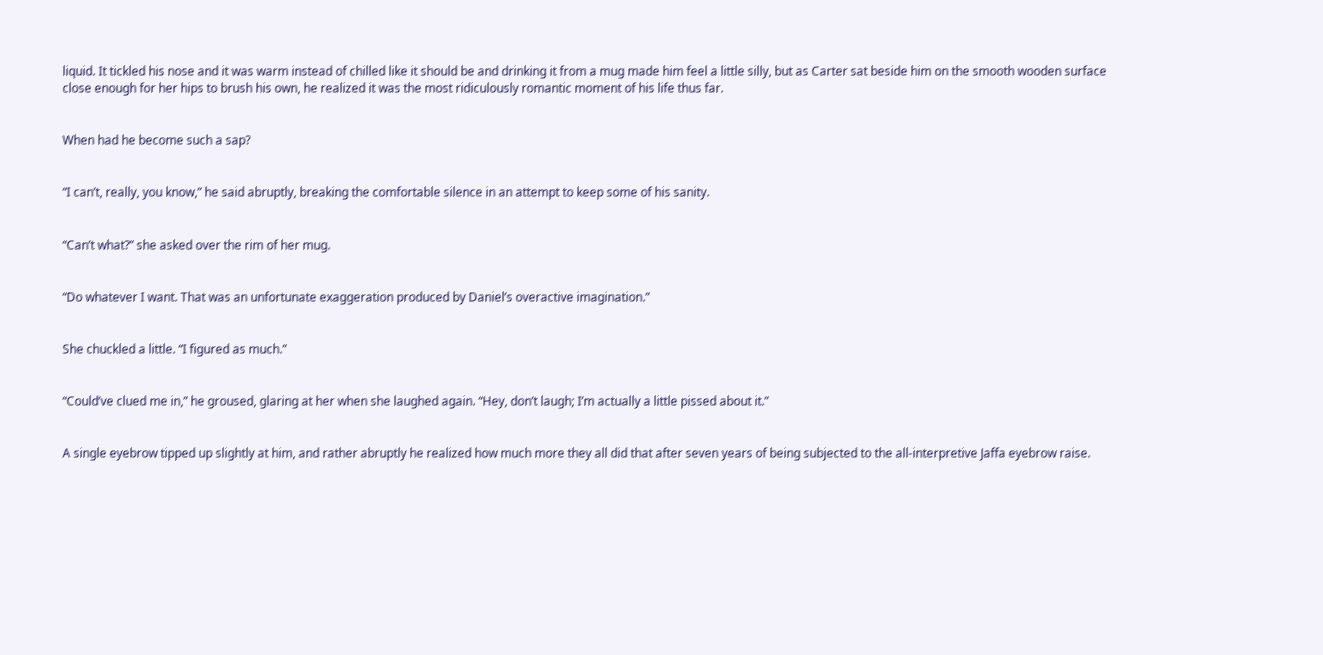liquid. It tickled his nose and it was warm instead of chilled like it should be and drinking it from a mug made him feel a little silly, but as Carter sat beside him on the smooth wooden surface close enough for her hips to brush his own, he realized it was the most ridiculously romantic moment of his life thus far.


When had he become such a sap?


“I can’t, really, you know,” he said abruptly, breaking the comfortable silence in an attempt to keep some of his sanity.


“Can’t what?” she asked over the rim of her mug.


“Do whatever I want. That was an unfortunate exaggeration produced by Daniel’s overactive imagination.”


She chuckled a little. “I figured as much.”


“Could’ve clued me in,” he groused, glaring at her when she laughed again. “Hey, don’t laugh; I’m actually a little pissed about it.”


A single eyebrow tipped up slightly at him, and rather abruptly he realized how much more they all did that after seven years of being subjected to the all-interpretive Jaffa eyebrow raise.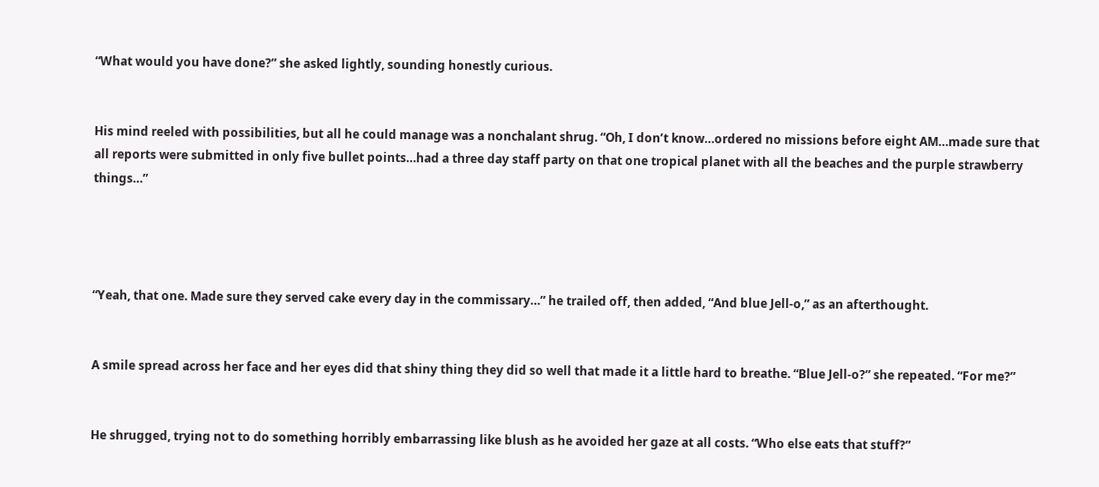“What would you have done?” she asked lightly, sounding honestly curious.


His mind reeled with possibilities, but all he could manage was a nonchalant shrug. “Oh, I don’t know…ordered no missions before eight AM…made sure that all reports were submitted in only five bullet points…had a three day staff party on that one tropical planet with all the beaches and the purple strawberry things…”




“Yeah, that one. Made sure they served cake every day in the commissary…” he trailed off, then added, “And blue Jell-o,” as an afterthought.


A smile spread across her face and her eyes did that shiny thing they did so well that made it a little hard to breathe. “Blue Jell-o?” she repeated. “For me?”


He shrugged, trying not to do something horribly embarrassing like blush as he avoided her gaze at all costs. “Who else eats that stuff?”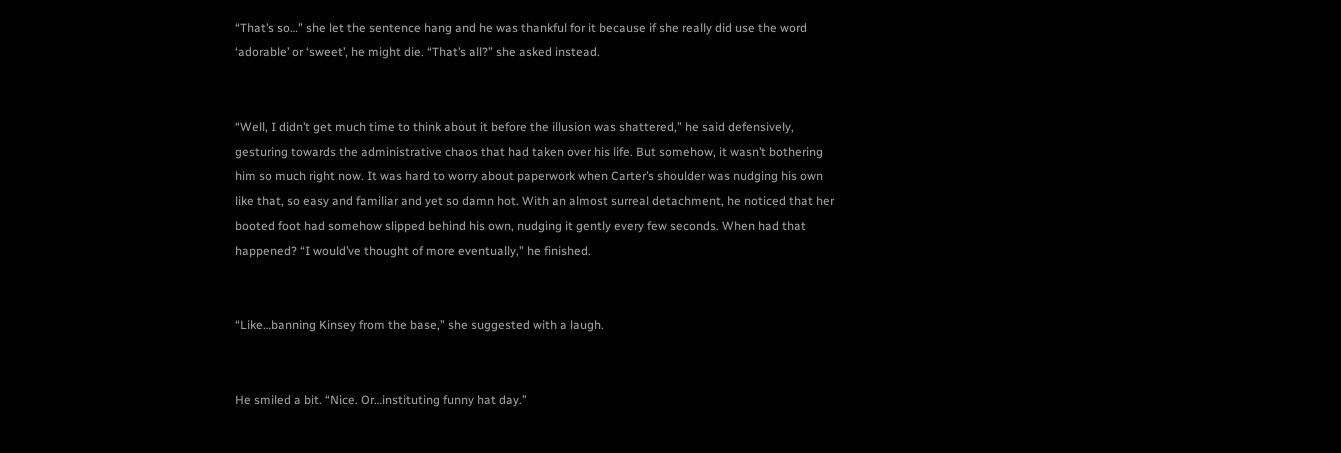“That’s so…” she let the sentence hang and he was thankful for it because if she really did use the word ‘adorable’ or ‘sweet’, he might die. “That’s all?” she asked instead.


“Well, I didn’t get much time to think about it before the illusion was shattered,” he said defensively, gesturing towards the administrative chaos that had taken over his life. But somehow, it wasn’t bothering him so much right now. It was hard to worry about paperwork when Carter’s shoulder was nudging his own like that, so easy and familiar and yet so damn hot. With an almost surreal detachment, he noticed that her booted foot had somehow slipped behind his own, nudging it gently every few seconds. When had that happened? “I would’ve thought of more eventually,” he finished.


“Like…banning Kinsey from the base,” she suggested with a laugh.


He smiled a bit. “Nice. Or…instituting funny hat day.”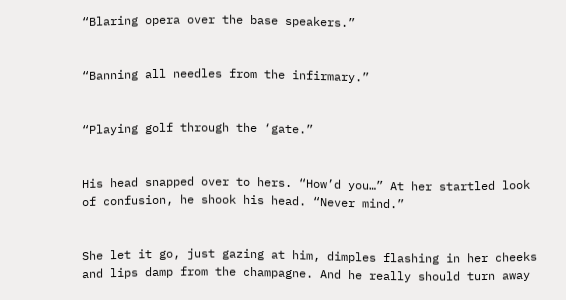“Blaring opera over the base speakers.”


“Banning all needles from the infirmary.”


“Playing golf through the ‘gate.”


His head snapped over to hers. “How’d you…” At her startled look of confusion, he shook his head. “Never mind.”


She let it go, just gazing at him, dimples flashing in her cheeks and lips damp from the champagne. And he really should turn away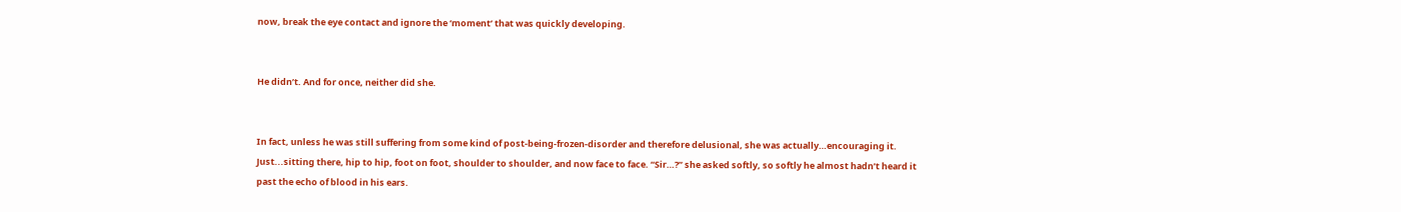now, break the eye contact and ignore the ‘moment’ that was quickly developing.


He didn’t. And for once, neither did she.


In fact, unless he was still suffering from some kind of post-being-frozen-disorder and therefore delusional, she was actually…encouraging it. Just...sitting there, hip to hip, foot on foot, shoulder to shoulder, and now face to face. “Sir…?” she asked softly, so softly he almost hadn’t heard it past the echo of blood in his ears.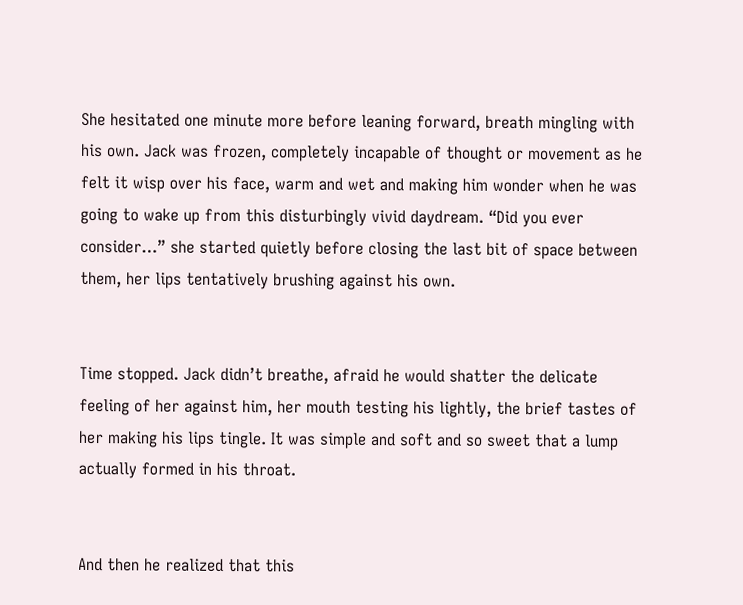She hesitated one minute more before leaning forward, breath mingling with his own. Jack was frozen, completely incapable of thought or movement as he felt it wisp over his face, warm and wet and making him wonder when he was going to wake up from this disturbingly vivid daydream. “Did you ever consider…” she started quietly before closing the last bit of space between them, her lips tentatively brushing against his own.


Time stopped. Jack didn’t breathe, afraid he would shatter the delicate feeling of her against him, her mouth testing his lightly, the brief tastes of her making his lips tingle. It was simple and soft and so sweet that a lump actually formed in his throat.


And then he realized that this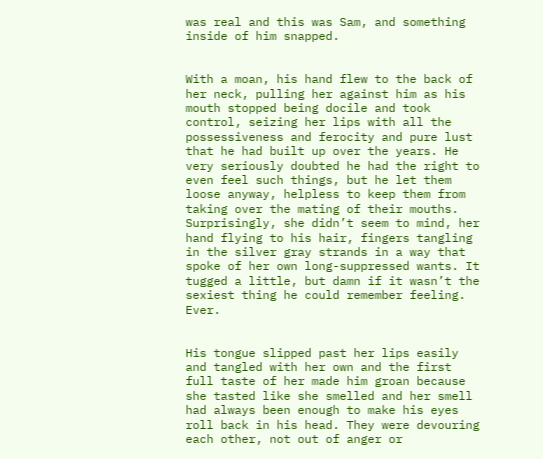was real and this was Sam, and something inside of him snapped.


With a moan, his hand flew to the back of her neck, pulling her against him as his mouth stopped being docile and took control, seizing her lips with all the possessiveness and ferocity and pure lust that he had built up over the years. He very seriously doubted he had the right to even feel such things, but he let them loose anyway, helpless to keep them from taking over the mating of their mouths. Surprisingly, she didn’t seem to mind, her hand flying to his hair, fingers tangling in the silver gray strands in a way that spoke of her own long-suppressed wants. It tugged a little, but damn if it wasn’t the sexiest thing he could remember feeling. Ever.


His tongue slipped past her lips easily and tangled with her own and the first full taste of her made him groan because she tasted like she smelled and her smell had always been enough to make his eyes roll back in his head. They were devouring each other, not out of anger or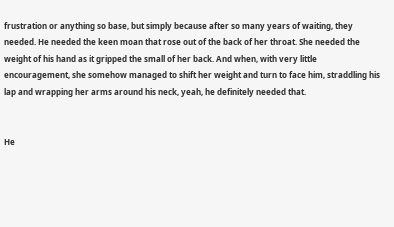frustration or anything so base, but simply because after so many years of waiting, they needed. He needed the keen moan that rose out of the back of her throat. She needed the weight of his hand as it gripped the small of her back. And when, with very little encouragement, she somehow managed to shift her weight and turn to face him, straddling his lap and wrapping her arms around his neck, yeah, he definitely needed that.


He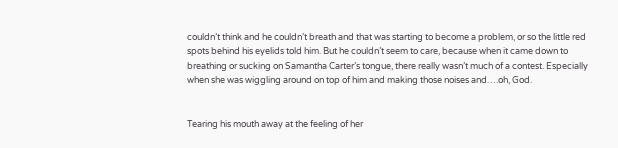couldn’t think and he couldn’t breath and that was starting to become a problem, or so the little red spots behind his eyelids told him. But he couldn’t seem to care, because when it came down to breathing or sucking on Samantha Carter’s tongue, there really wasn’t much of a contest. Especially when she was wiggling around on top of him and making those noises and….oh, God.


Tearing his mouth away at the feeling of her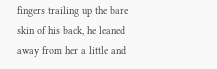fingers trailing up the bare skin of his back, he leaned away from her a little and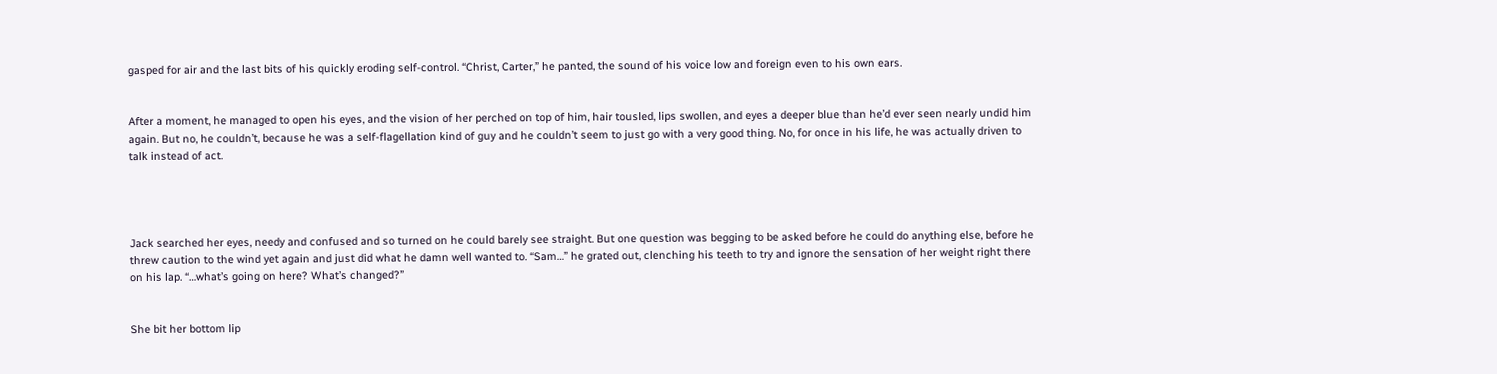gasped for air and the last bits of his quickly eroding self-control. “Christ, Carter,” he panted, the sound of his voice low and foreign even to his own ears.


After a moment, he managed to open his eyes, and the vision of her perched on top of him, hair tousled, lips swollen, and eyes a deeper blue than he’d ever seen nearly undid him again. But no, he couldn’t, because he was a self-flagellation kind of guy and he couldn’t seem to just go with a very good thing. No, for once in his life, he was actually driven to talk instead of act.




Jack searched her eyes, needy and confused and so turned on he could barely see straight. But one question was begging to be asked before he could do anything else, before he threw caution to the wind yet again and just did what he damn well wanted to. “Sam…” he grated out, clenching his teeth to try and ignore the sensation of her weight right there on his lap. “…what’s going on here? What’s changed?”


She bit her bottom lip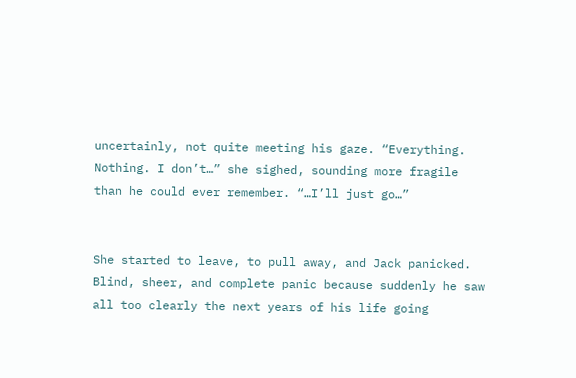uncertainly, not quite meeting his gaze. “Everything. Nothing. I don’t…” she sighed, sounding more fragile than he could ever remember. “…I’ll just go…”


She started to leave, to pull away, and Jack panicked. Blind, sheer, and complete panic because suddenly he saw all too clearly the next years of his life going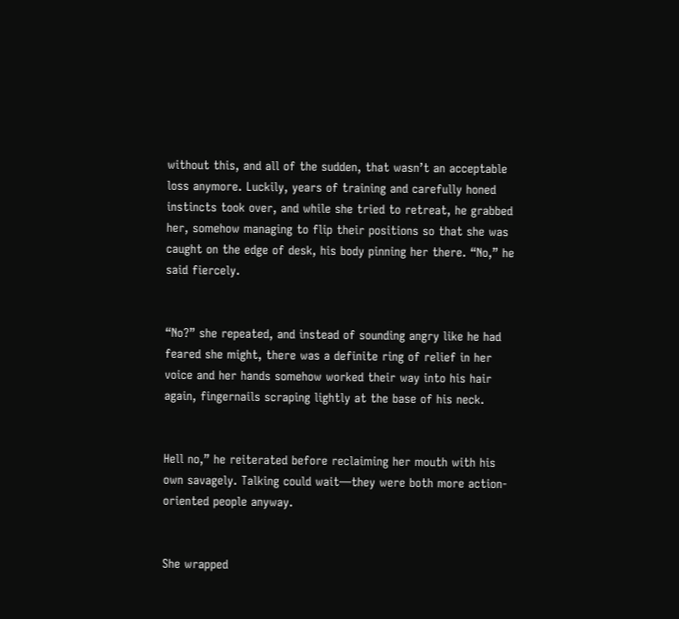without this, and all of the sudden, that wasn’t an acceptable loss anymore. Luckily, years of training and carefully honed instincts took over, and while she tried to retreat, he grabbed her, somehow managing to flip their positions so that she was caught on the edge of desk, his body pinning her there. “No,” he said fiercely.


“No?” she repeated, and instead of sounding angry like he had feared she might, there was a definite ring of relief in her voice and her hands somehow worked their way into his hair again, fingernails scraping lightly at the base of his neck.


Hell no,” he reiterated before reclaiming her mouth with his own savagely. Talking could wait—they were both more action-oriented people anyway.


She wrapped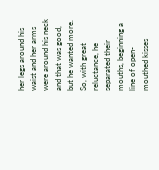her legs around his waist and her arms were around his neck and that was good, but he wanted more. So, with great reluctance, he separated their mouths, beginning a line of open-mouthed kisses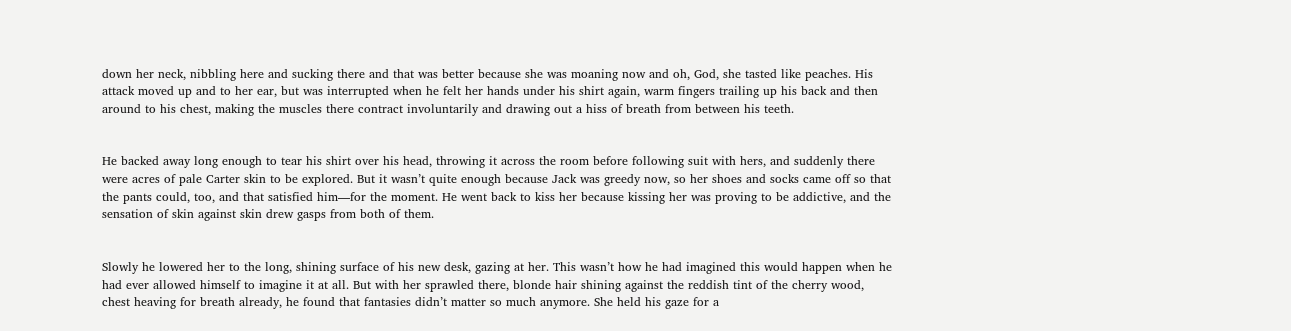down her neck, nibbling here and sucking there and that was better because she was moaning now and oh, God, she tasted like peaches. His attack moved up and to her ear, but was interrupted when he felt her hands under his shirt again, warm fingers trailing up his back and then around to his chest, making the muscles there contract involuntarily and drawing out a hiss of breath from between his teeth.


He backed away long enough to tear his shirt over his head, throwing it across the room before following suit with hers, and suddenly there were acres of pale Carter skin to be explored. But it wasn’t quite enough because Jack was greedy now, so her shoes and socks came off so that the pants could, too, and that satisfied him—for the moment. He went back to kiss her because kissing her was proving to be addictive, and the sensation of skin against skin drew gasps from both of them.


Slowly he lowered her to the long, shining surface of his new desk, gazing at her. This wasn’t how he had imagined this would happen when he had ever allowed himself to imagine it at all. But with her sprawled there, blonde hair shining against the reddish tint of the cherry wood, chest heaving for breath already, he found that fantasies didn’t matter so much anymore. She held his gaze for a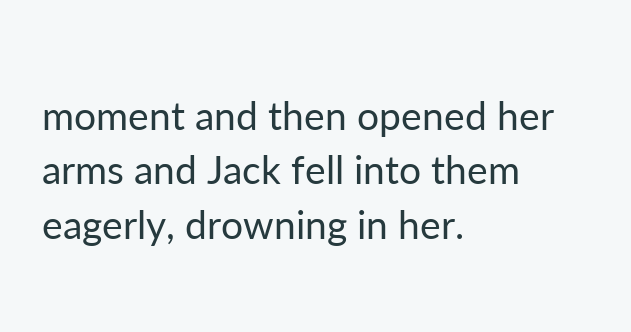moment and then opened her arms and Jack fell into them eagerly, drowning in her.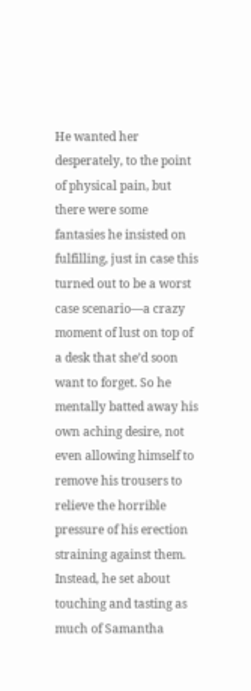He wanted her desperately, to the point of physical pain, but there were some fantasies he insisted on fulfilling, just in case this turned out to be a worst case scenario—a crazy moment of lust on top of a desk that she’d soon want to forget. So he mentally batted away his own aching desire, not even allowing himself to remove his trousers to relieve the horrible pressure of his erection straining against them. Instead, he set about touching and tasting as much of Samantha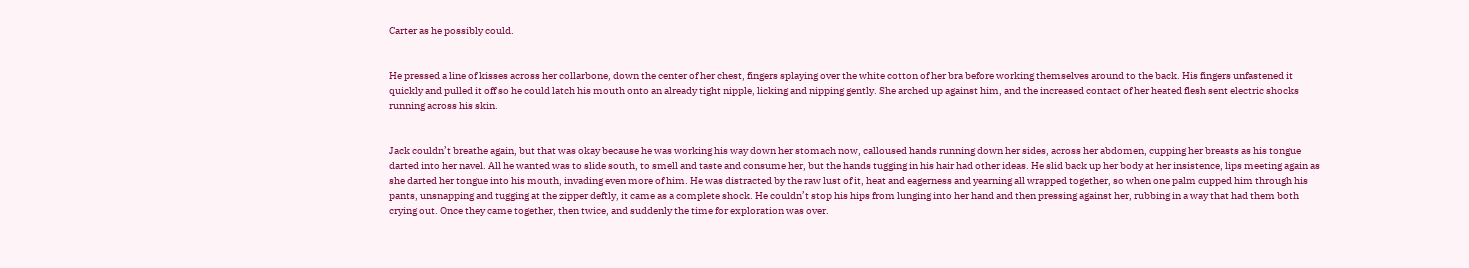Carter as he possibly could.


He pressed a line of kisses across her collarbone, down the center of her chest, fingers splaying over the white cotton of her bra before working themselves around to the back. His fingers unfastened it quickly and pulled it off so he could latch his mouth onto an already tight nipple, licking and nipping gently. She arched up against him, and the increased contact of her heated flesh sent electric shocks running across his skin.


Jack couldn’t breathe again, but that was okay because he was working his way down her stomach now, calloused hands running down her sides, across her abdomen, cupping her breasts as his tongue darted into her navel. All he wanted was to slide south, to smell and taste and consume her, but the hands tugging in his hair had other ideas. He slid back up her body at her insistence, lips meeting again as she darted her tongue into his mouth, invading even more of him. He was distracted by the raw lust of it, heat and eagerness and yearning all wrapped together, so when one palm cupped him through his pants, unsnapping and tugging at the zipper deftly, it came as a complete shock. He couldn’t stop his hips from lunging into her hand and then pressing against her, rubbing in a way that had them both crying out. Once they came together, then twice, and suddenly the time for exploration was over.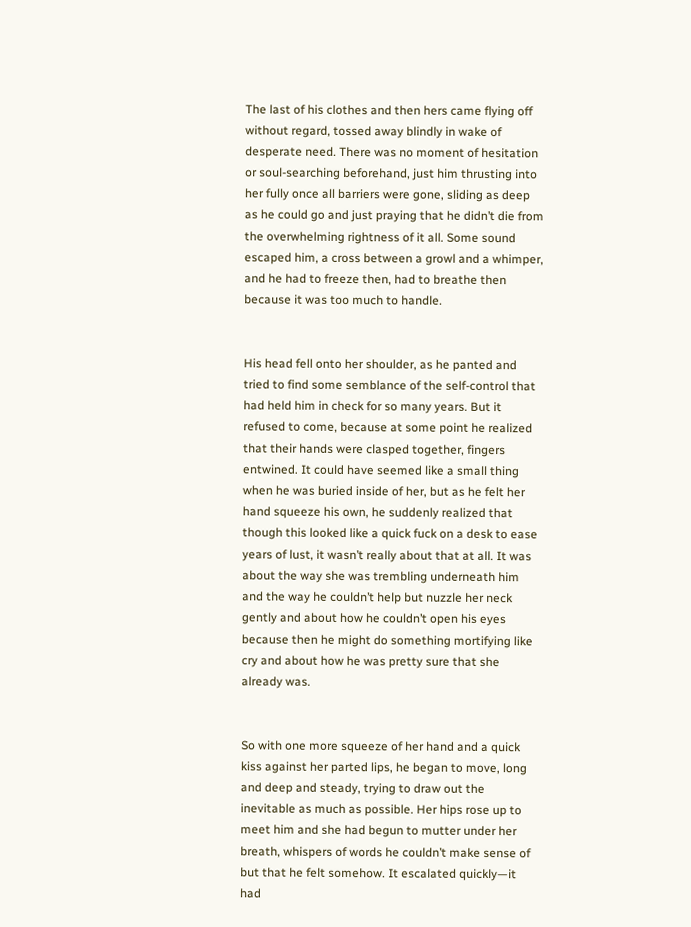The last of his clothes and then hers came flying off without regard, tossed away blindly in wake of desperate need. There was no moment of hesitation or soul-searching beforehand, just him thrusting into her fully once all barriers were gone, sliding as deep as he could go and just praying that he didn’t die from the overwhelming rightness of it all. Some sound escaped him, a cross between a growl and a whimper, and he had to freeze then, had to breathe then because it was too much to handle.


His head fell onto her shoulder, as he panted and tried to find some semblance of the self-control that had held him in check for so many years. But it refused to come, because at some point he realized that their hands were clasped together, fingers entwined. It could have seemed like a small thing when he was buried inside of her, but as he felt her hand squeeze his own, he suddenly realized that though this looked like a quick fuck on a desk to ease years of lust, it wasn’t really about that at all. It was about the way she was trembling underneath him and the way he couldn’t help but nuzzle her neck gently and about how he couldn’t open his eyes because then he might do something mortifying like cry and about how he was pretty sure that she already was.


So with one more squeeze of her hand and a quick kiss against her parted lips, he began to move, long and deep and steady, trying to draw out the inevitable as much as possible. Her hips rose up to meet him and she had begun to mutter under her breath, whispers of words he couldn’t make sense of but that he felt somehow. It escalated quickly—it had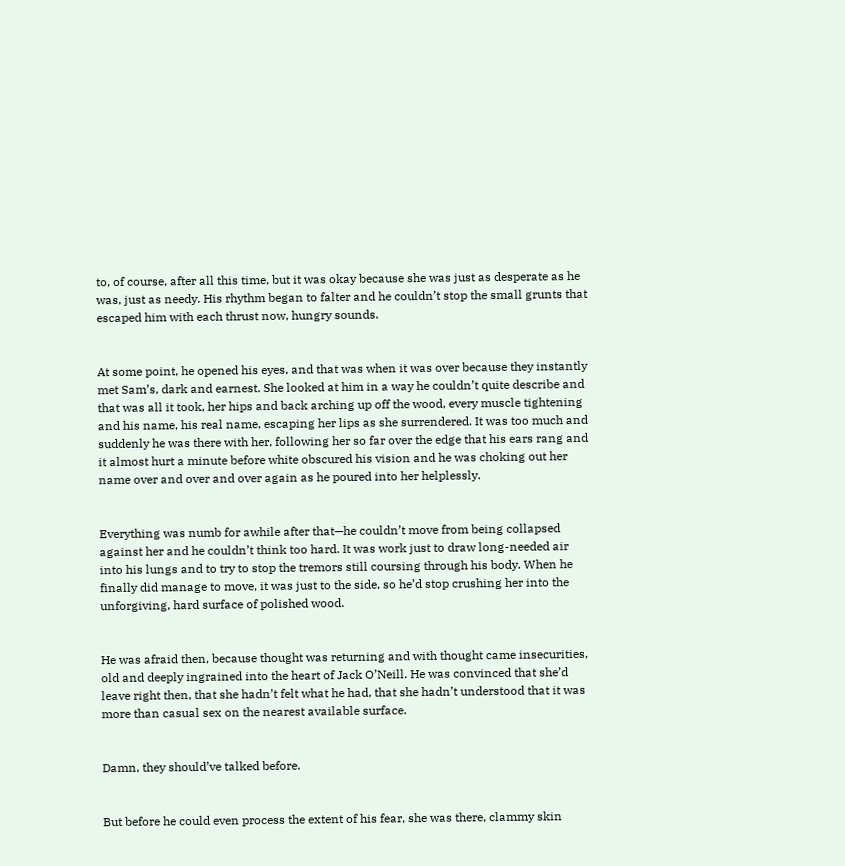to, of course, after all this time, but it was okay because she was just as desperate as he was, just as needy. His rhythm began to falter and he couldn’t stop the small grunts that escaped him with each thrust now, hungry sounds.


At some point, he opened his eyes, and that was when it was over because they instantly met Sam’s, dark and earnest. She looked at him in a way he couldn’t quite describe and that was all it took, her hips and back arching up off the wood, every muscle tightening and his name, his real name, escaping her lips as she surrendered. It was too much and suddenly he was there with her, following her so far over the edge that his ears rang and it almost hurt a minute before white obscured his vision and he was choking out her name over and over and over again as he poured into her helplessly.


Everything was numb for awhile after that—he couldn’t move from being collapsed against her and he couldn’t think too hard. It was work just to draw long-needed air into his lungs and to try to stop the tremors still coursing through his body. When he finally did manage to move, it was just to the side, so he’d stop crushing her into the unforgiving, hard surface of polished wood.


He was afraid then, because thought was returning and with thought came insecurities, old and deeply ingrained into the heart of Jack O’Neill. He was convinced that she’d leave right then, that she hadn’t felt what he had, that she hadn’t understood that it was more than casual sex on the nearest available surface.


Damn, they should’ve talked before.


But before he could even process the extent of his fear, she was there, clammy skin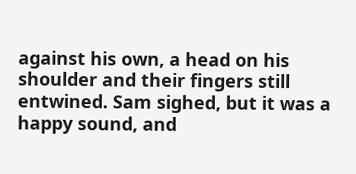against his own, a head on his shoulder and their fingers still entwined. Sam sighed, but it was a happy sound, and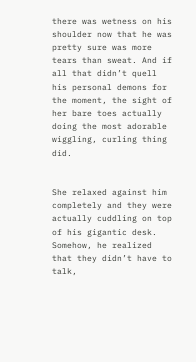there was wetness on his shoulder now that he was pretty sure was more tears than sweat. And if all that didn’t quell his personal demons for the moment, the sight of her bare toes actually doing the most adorable wiggling, curling thing did.


She relaxed against him completely and they were actually cuddling on top of his gigantic desk. Somehow, he realized that they didn’t have to talk,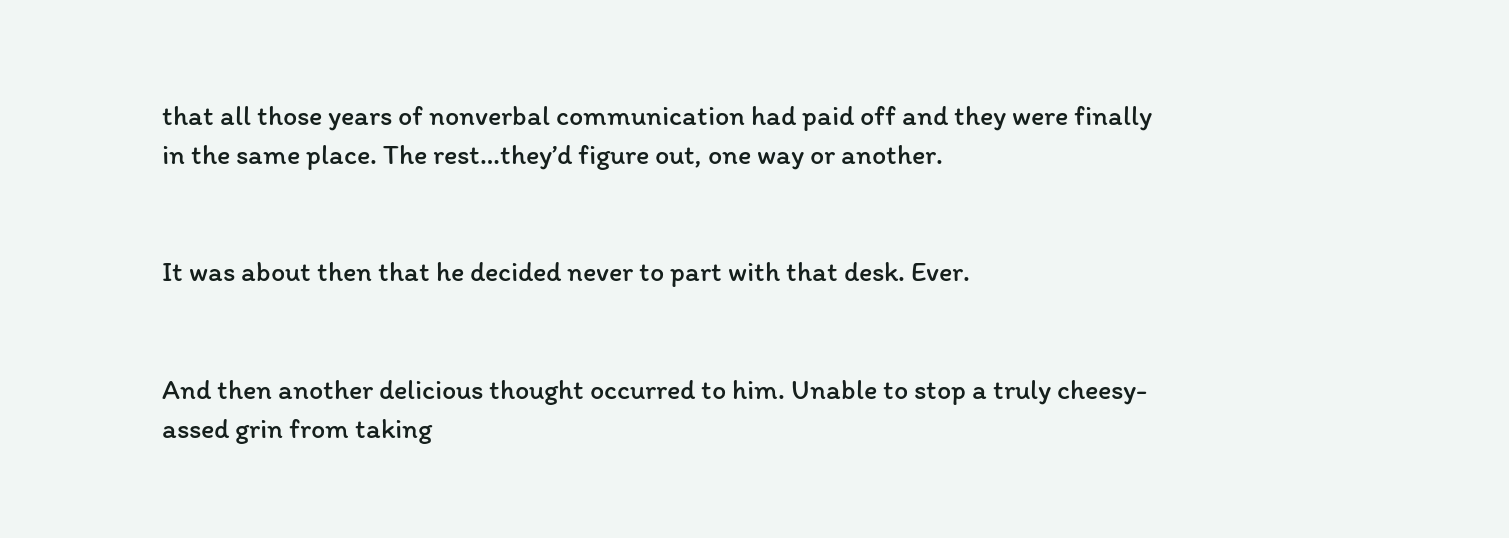that all those years of nonverbal communication had paid off and they were finally in the same place. The rest…they’d figure out, one way or another.


It was about then that he decided never to part with that desk. Ever.


And then another delicious thought occurred to him. Unable to stop a truly cheesy-assed grin from taking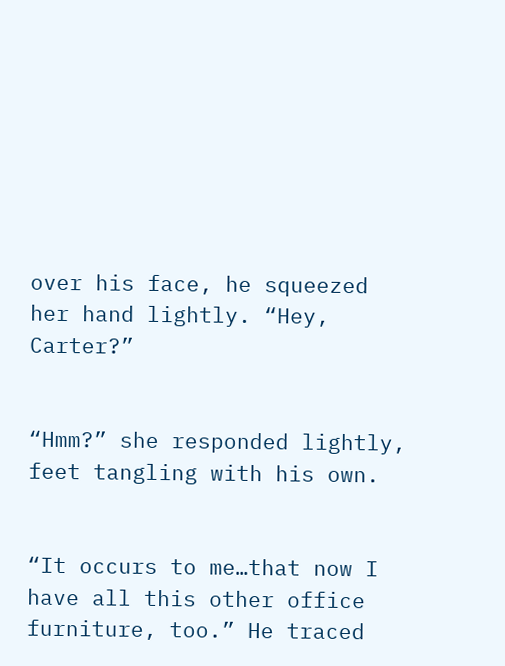over his face, he squeezed her hand lightly. “Hey, Carter?”


“Hmm?” she responded lightly, feet tangling with his own.


“It occurs to me…that now I have all this other office furniture, too.” He traced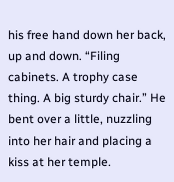his free hand down her back, up and down. “Filing cabinets. A trophy case thing. A big sturdy chair.” He bent over a little, nuzzling into her hair and placing a kiss at her temple.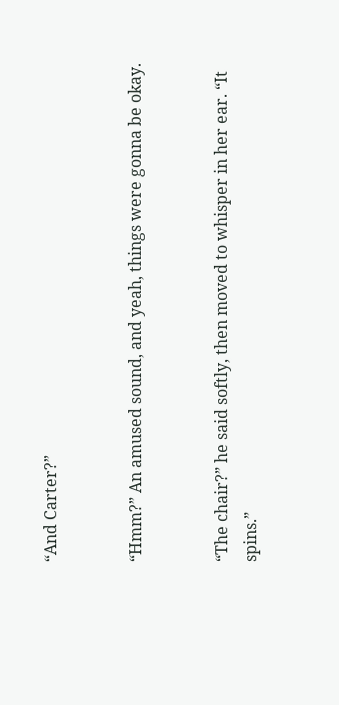“And Carter?”


“Hmm?” An amused sound, and yeah, things were gonna be okay.


“The chair?” he said softly, then moved to whisper in her ear. “It spins.”